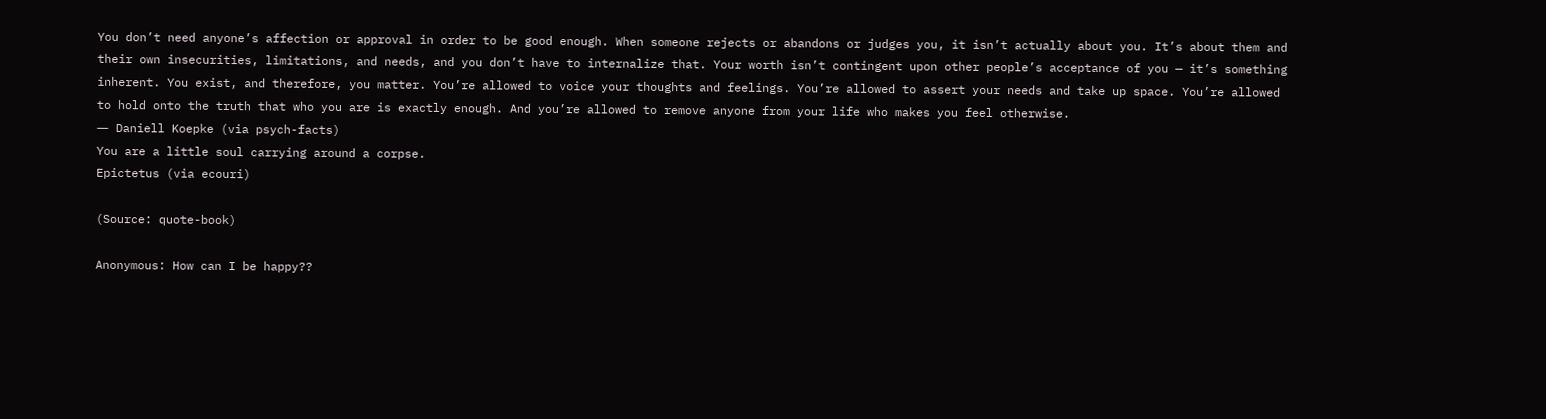You don’t need anyone’s affection or approval in order to be good enough. When someone rejects or abandons or judges you, it isn’t actually about you. It’s about them and their own insecurities, limitations, and needs, and you don’t have to internalize that. Your worth isn’t contingent upon other people’s acceptance of you — it’s something inherent. You exist, and therefore, you matter. You’re allowed to voice your thoughts and feelings. You’re allowed to assert your needs and take up space. You’re allowed to hold onto the truth that who you are is exactly enough. And you’re allowed to remove anyone from your life who makes you feel otherwise.
― Daniell Koepke (via psych-facts)
You are a little soul carrying around a corpse.
Epictetus (via ecouri)

(Source: quote-book)

Anonymous: How can I be happy??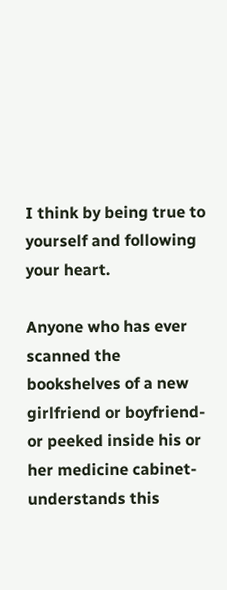I think by being true to yourself and following your heart.

Anyone who has ever scanned the bookshelves of a new girlfriend or boyfriend- or peeked inside his or her medicine cabinet- understands this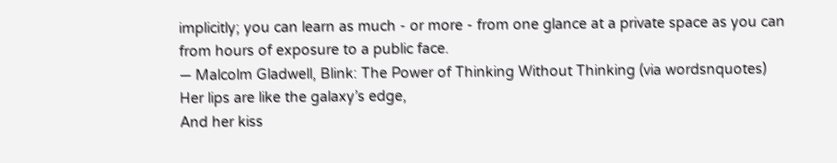implicitly; you can learn as much - or more - from one glance at a private space as you can from hours of exposure to a public face.
― Malcolm Gladwell, Blink: The Power of Thinking Without Thinking (via wordsnquotes)
Her lips are like the galaxy’s edge,
And her kiss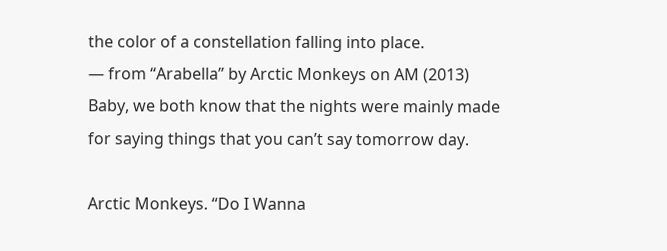the color of a constellation falling into place.
― from “Arabella” by Arctic Monkeys on AM (2013)
Baby, we both know that the nights were mainly made for saying things that you can’t say tomorrow day.

Arctic Monkeys. “Do I Wanna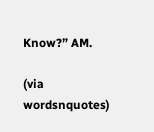Know?” AM.

(via wordsnquotes)